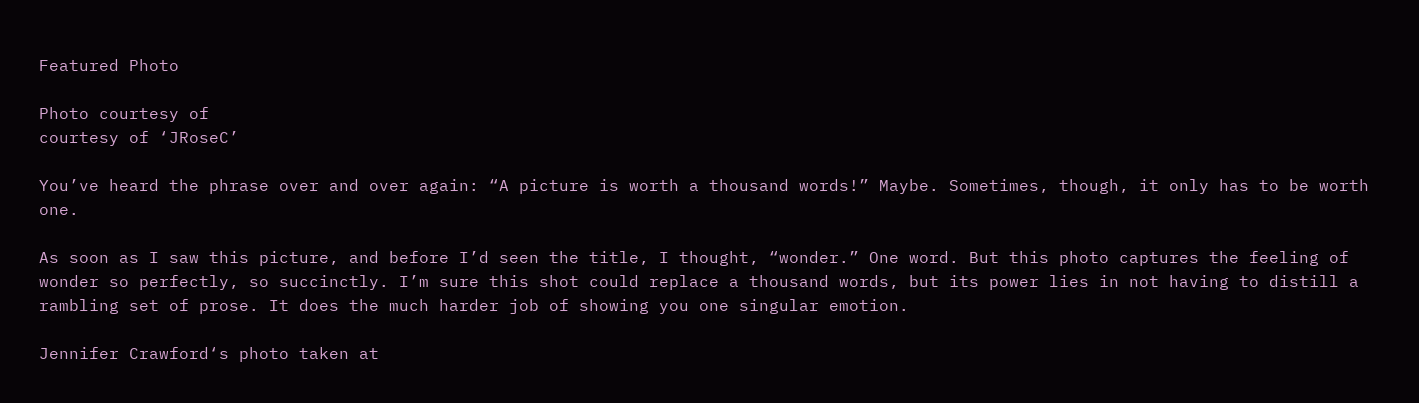Featured Photo

Photo courtesy of
courtesy of ‘JRoseC’

You’ve heard the phrase over and over again: “A picture is worth a thousand words!” Maybe. Sometimes, though, it only has to be worth one.

As soon as I saw this picture, and before I’d seen the title, I thought, “wonder.” One word. But this photo captures the feeling of wonder so perfectly, so succinctly. I’m sure this shot could replace a thousand words, but its power lies in not having to distill a rambling set of prose. It does the much harder job of showing you one singular emotion.

Jennifer Crawford‘s photo taken at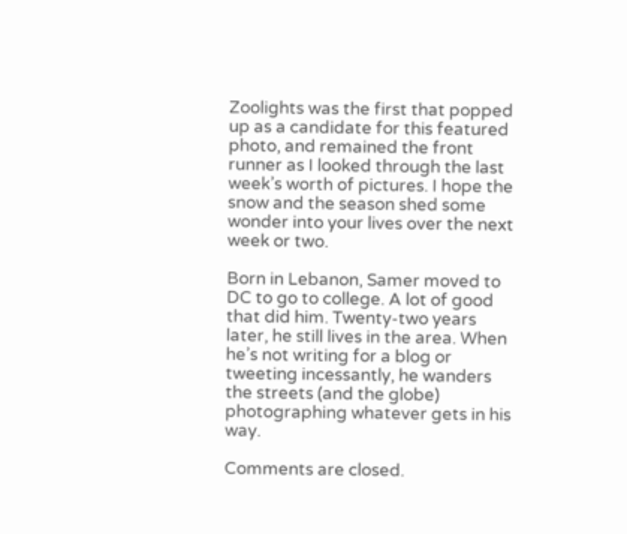Zoolights was the first that popped up as a candidate for this featured photo, and remained the front runner as I looked through the last week’s worth of pictures. I hope the snow and the season shed some wonder into your lives over the next week or two.

Born in Lebanon, Samer moved to DC to go to college. A lot of good that did him. Twenty-two years later, he still lives in the area. When he’s not writing for a blog or tweeting incessantly, he wanders the streets (and the globe) photographing whatever gets in his way.

Comments are closed.